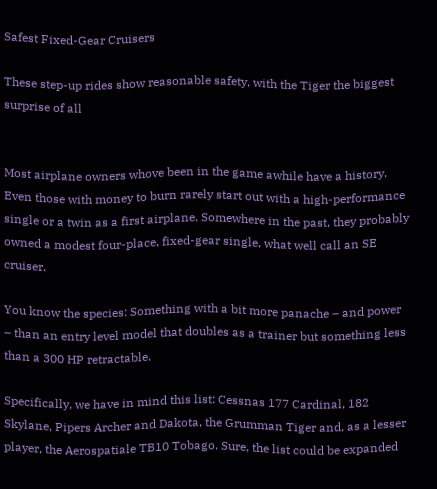Safest Fixed-Gear Cruisers

These step-up rides show reasonable safety, with the Tiger the biggest surprise of all


Most airplane owners whove been in the game awhile have a history. Even those with money to burn rarely start out with a high-performance single or a twin as a first airplane. Somewhere in the past, they probably owned a modest four-place, fixed-gear single, what well call an SE cruiser.

You know the species: Something with a bit more panache – and power – than an entry level model that doubles as a trainer but something less than a 300 HP retractable.

Specifically, we have in mind this list: Cessnas 177 Cardinal, 182 Skylane, Pipers Archer and Dakota, the Grumman Tiger and, as a lesser player, the Aerospatiale TB10 Tobago. Sure, the list could be expanded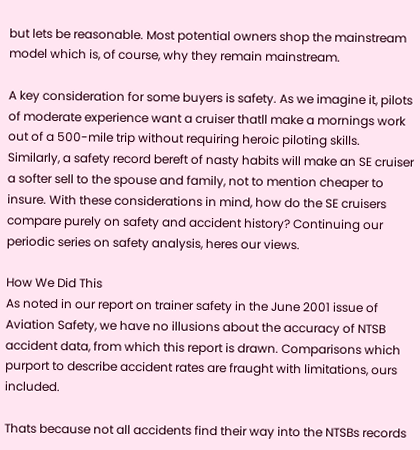but lets be reasonable. Most potential owners shop the mainstream model which is, of course, why they remain mainstream.

A key consideration for some buyers is safety. As we imagine it, pilots of moderate experience want a cruiser thatll make a mornings work out of a 500-mile trip without requiring heroic piloting skills. Similarly, a safety record bereft of nasty habits will make an SE cruiser a softer sell to the spouse and family, not to mention cheaper to insure. With these considerations in mind, how do the SE cruisers compare purely on safety and accident history? Continuing our periodic series on safety analysis, heres our views.

How We Did This
As noted in our report on trainer safety in the June 2001 issue of Aviation Safety, we have no illusions about the accuracy of NTSB accident data, from which this report is drawn. Comparisons which purport to describe accident rates are fraught with limitations, ours included.

Thats because not all accidents find their way into the NTSBs records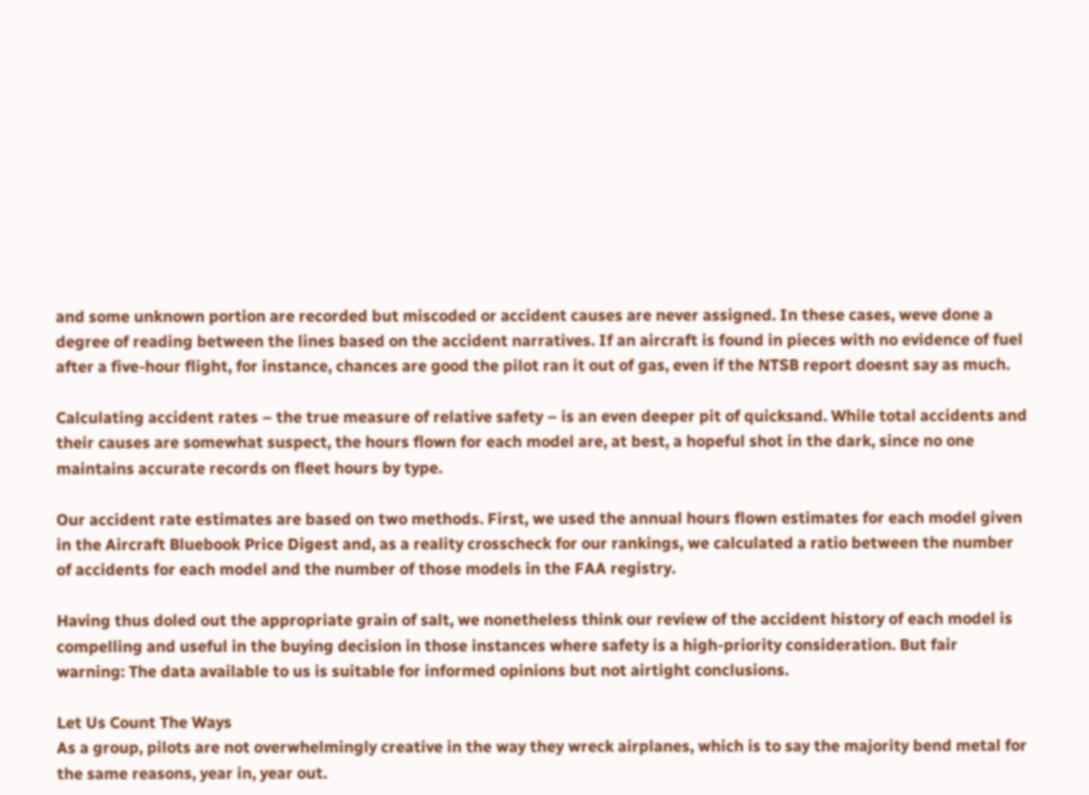and some unknown portion are recorded but miscoded or accident causes are never assigned. In these cases, weve done a degree of reading between the lines based on the accident narratives. If an aircraft is found in pieces with no evidence of fuel after a five-hour flight, for instance, chances are good the pilot ran it out of gas, even if the NTSB report doesnt say as much.

Calculating accident rates – the true measure of relative safety – is an even deeper pit of quicksand. While total accidents and their causes are somewhat suspect, the hours flown for each model are, at best, a hopeful shot in the dark, since no one maintains accurate records on fleet hours by type.

Our accident rate estimates are based on two methods. First, we used the annual hours flown estimates for each model given in the Aircraft Bluebook Price Digest and, as a reality crosscheck for our rankings, we calculated a ratio between the number of accidents for each model and the number of those models in the FAA registry.

Having thus doled out the appropriate grain of salt, we nonetheless think our review of the accident history of each model is compelling and useful in the buying decision in those instances where safety is a high-priority consideration. But fair warning: The data available to us is suitable for informed opinions but not airtight conclusions.

Let Us Count The Ways
As a group, pilots are not overwhelmingly creative in the way they wreck airplanes, which is to say the majority bend metal for the same reasons, year in, year out.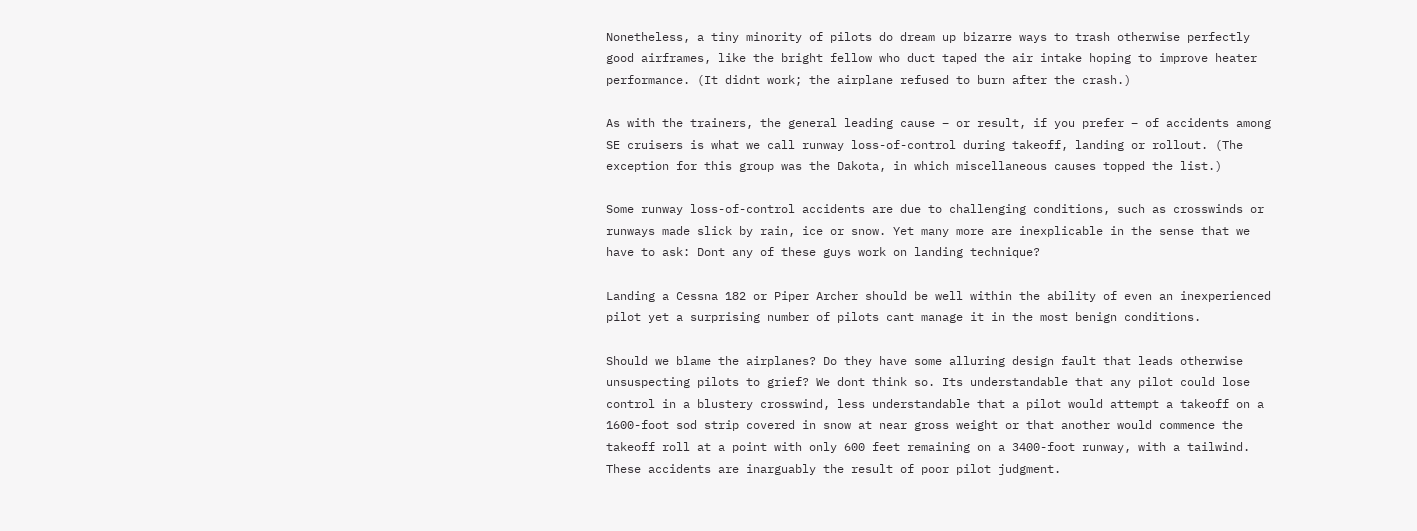Nonetheless, a tiny minority of pilots do dream up bizarre ways to trash otherwise perfectly good airframes, like the bright fellow who duct taped the air intake hoping to improve heater performance. (It didnt work; the airplane refused to burn after the crash.)

As with the trainers, the general leading cause – or result, if you prefer – of accidents among SE cruisers is what we call runway loss-of-control during takeoff, landing or rollout. (The exception for this group was the Dakota, in which miscellaneous causes topped the list.)

Some runway loss-of-control accidents are due to challenging conditions, such as crosswinds or runways made slick by rain, ice or snow. Yet many more are inexplicable in the sense that we have to ask: Dont any of these guys work on landing technique?

Landing a Cessna 182 or Piper Archer should be well within the ability of even an inexperienced pilot yet a surprising number of pilots cant manage it in the most benign conditions.

Should we blame the airplanes? Do they have some alluring design fault that leads otherwise unsuspecting pilots to grief? We dont think so. Its understandable that any pilot could lose control in a blustery crosswind, less understandable that a pilot would attempt a takeoff on a 1600-foot sod strip covered in snow at near gross weight or that another would commence the takeoff roll at a point with only 600 feet remaining on a 3400-foot runway, with a tailwind. These accidents are inarguably the result of poor pilot judgment.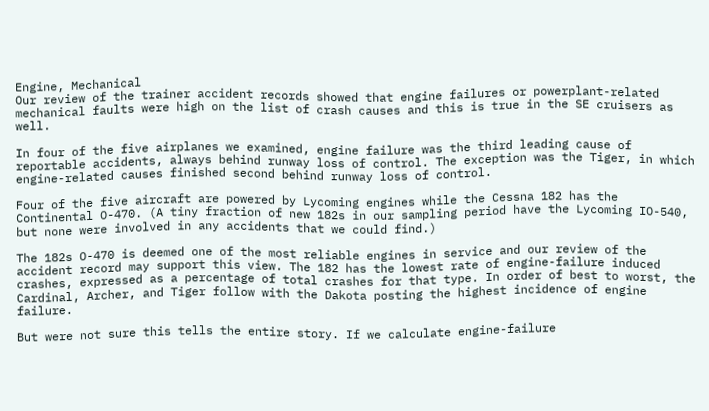Engine, Mechanical
Our review of the trainer accident records showed that engine failures or powerplant-related mechanical faults were high on the list of crash causes and this is true in the SE cruisers as well.

In four of the five airplanes we examined, engine failure was the third leading cause of reportable accidents, always behind runway loss of control. The exception was the Tiger, in which engine-related causes finished second behind runway loss of control.

Four of the five aircraft are powered by Lycoming engines while the Cessna 182 has the Continental O-470. (A tiny fraction of new 182s in our sampling period have the Lycoming IO-540, but none were involved in any accidents that we could find.)

The 182s O-470 is deemed one of the most reliable engines in service and our review of the accident record may support this view. The 182 has the lowest rate of engine-failure induced crashes, expressed as a percentage of total crashes for that type. In order of best to worst, the Cardinal, Archer, and Tiger follow with the Dakota posting the highest incidence of engine failure.

But were not sure this tells the entire story. If we calculate engine-failure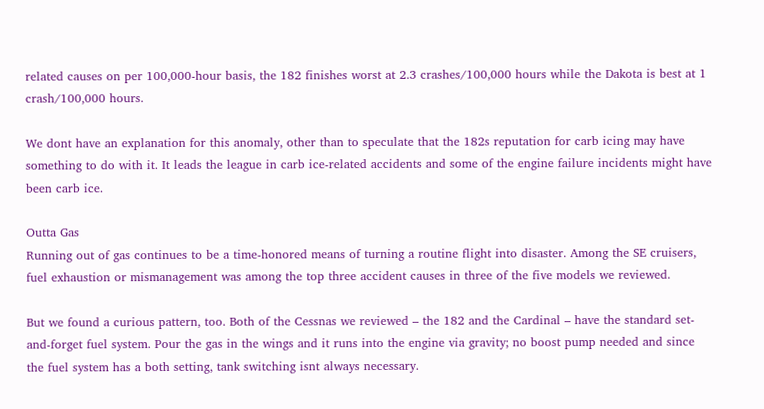related causes on per 100,000-hour basis, the 182 finishes worst at 2.3 crashes/100,000 hours while the Dakota is best at 1 crash/100,000 hours.

We dont have an explanation for this anomaly, other than to speculate that the 182s reputation for carb icing may have something to do with it. It leads the league in carb ice-related accidents and some of the engine failure incidents might have been carb ice.

Outta Gas
Running out of gas continues to be a time-honored means of turning a routine flight into disaster. Among the SE cruisers, fuel exhaustion or mismanagement was among the top three accident causes in three of the five models we reviewed.

But we found a curious pattern, too. Both of the Cessnas we reviewed – the 182 and the Cardinal – have the standard set-and-forget fuel system. Pour the gas in the wings and it runs into the engine via gravity; no boost pump needed and since the fuel system has a both setting, tank switching isnt always necessary.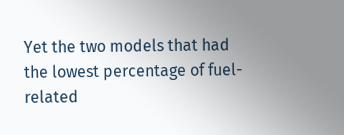Yet the two models that had the lowest percentage of fuel-related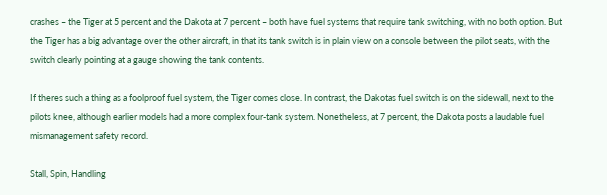crashes – the Tiger at 5 percent and the Dakota at 7 percent – both have fuel systems that require tank switching, with no both option. But the Tiger has a big advantage over the other aircraft, in that its tank switch is in plain view on a console between the pilot seats, with the switch clearly pointing at a gauge showing the tank contents.

If theres such a thing as a foolproof fuel system, the Tiger comes close. In contrast, the Dakotas fuel switch is on the sidewall, next to the pilots knee, although earlier models had a more complex four-tank system. Nonetheless, at 7 percent, the Dakota posts a laudable fuel mismanagement safety record.

Stall, Spin, Handling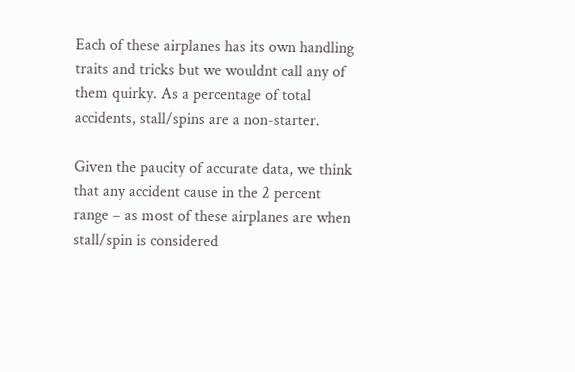Each of these airplanes has its own handling traits and tricks but we wouldnt call any of them quirky. As a percentage of total accidents, stall/spins are a non-starter.

Given the paucity of accurate data, we think that any accident cause in the 2 percent range – as most of these airplanes are when stall/spin is considered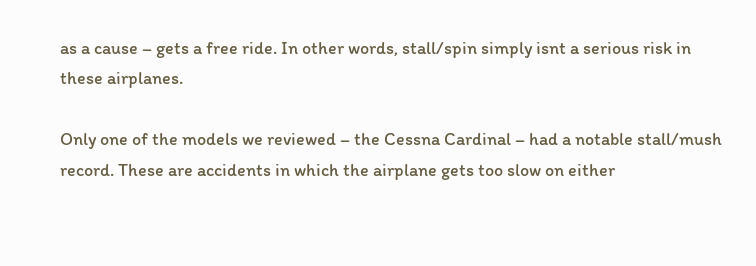as a cause – gets a free ride. In other words, stall/spin simply isnt a serious risk in these airplanes.

Only one of the models we reviewed – the Cessna Cardinal – had a notable stall/mush record. These are accidents in which the airplane gets too slow on either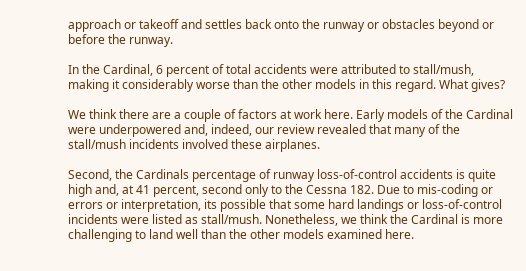approach or takeoff and settles back onto the runway or obstacles beyond or before the runway.

In the Cardinal, 6 percent of total accidents were attributed to stall/mush, making it considerably worse than the other models in this regard. What gives?

We think there are a couple of factors at work here. Early models of the Cardinal were underpowered and, indeed, our review revealed that many of the stall/mush incidents involved these airplanes.

Second, the Cardinals percentage of runway loss-of-control accidents is quite high and, at 41 percent, second only to the Cessna 182. Due to mis-coding or errors or interpretation, its possible that some hard landings or loss-of-control incidents were listed as stall/mush. Nonetheless, we think the Cardinal is more challenging to land well than the other models examined here.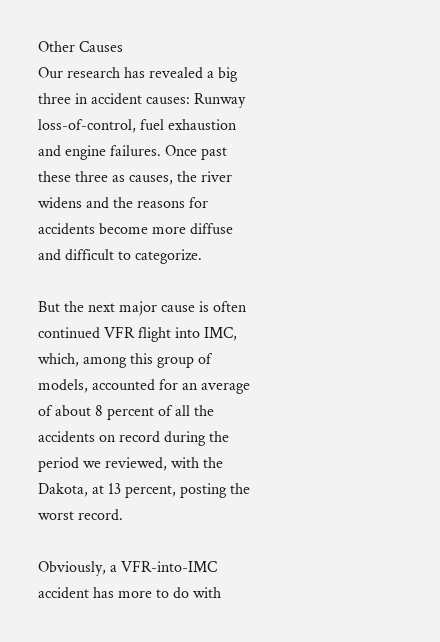Other Causes
Our research has revealed a big three in accident causes: Runway loss-of-control, fuel exhaustion and engine failures. Once past these three as causes, the river widens and the reasons for accidents become more diffuse and difficult to categorize.

But the next major cause is often continued VFR flight into IMC, which, among this group of models, accounted for an average of about 8 percent of all the accidents on record during the period we reviewed, with the Dakota, at 13 percent, posting the worst record.

Obviously, a VFR-into-IMC accident has more to do with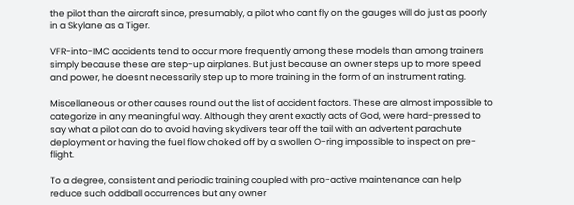the pilot than the aircraft since, presumably, a pilot who cant fly on the gauges will do just as poorly in a Skylane as a Tiger.

VFR-into-IMC accidents tend to occur more frequently among these models than among trainers simply because these are step-up airplanes. But just because an owner steps up to more speed and power, he doesnt necessarily step up to more training in the form of an instrument rating.

Miscellaneous or other causes round out the list of accident factors. These are almost impossible to categorize in any meaningful way. Although they arent exactly acts of God, were hard-pressed to say what a pilot can do to avoid having skydivers tear off the tail with an advertent parachute deployment or having the fuel flow choked off by a swollen O-ring impossible to inspect on pre-flight.

To a degree, consistent and periodic training coupled with pro-active maintenance can help reduce such oddball occurrences but any owner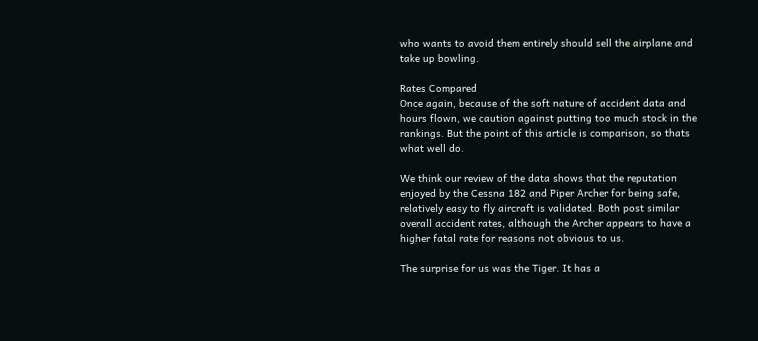who wants to avoid them entirely should sell the airplane and take up bowling.

Rates Compared
Once again, because of the soft nature of accident data and hours flown, we caution against putting too much stock in the rankings. But the point of this article is comparison, so thats what well do.

We think our review of the data shows that the reputation enjoyed by the Cessna 182 and Piper Archer for being safe, relatively easy to fly aircraft is validated. Both post similar overall accident rates, although the Archer appears to have a higher fatal rate for reasons not obvious to us.

The surprise for us was the Tiger. It has a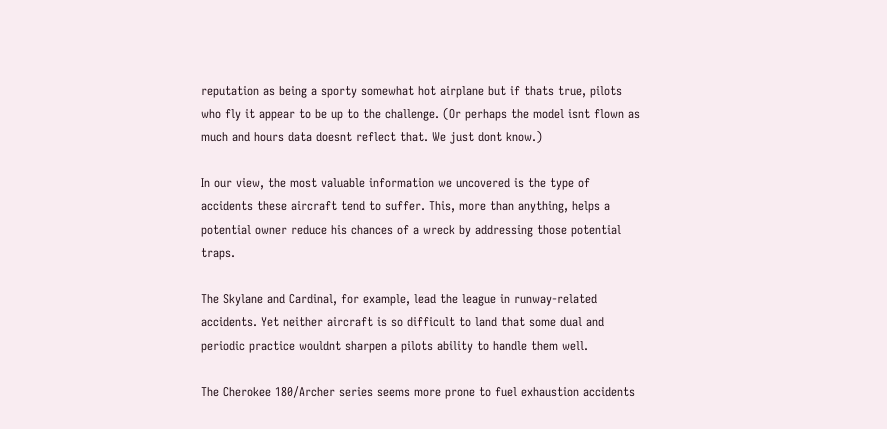reputation as being a sporty somewhat hot airplane but if thats true, pilots who fly it appear to be up to the challenge. (Or perhaps the model isnt flown as much and hours data doesnt reflect that. We just dont know.)

In our view, the most valuable information we uncovered is the type of accidents these aircraft tend to suffer. This, more than anything, helps a potential owner reduce his chances of a wreck by addressing those potential traps.

The Skylane and Cardinal, for example, lead the league in runway-related accidents. Yet neither aircraft is so difficult to land that some dual and periodic practice wouldnt sharpen a pilots ability to handle them well.

The Cherokee 180/Archer series seems more prone to fuel exhaustion accidents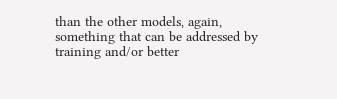than the other models, again, something that can be addressed by training and/or better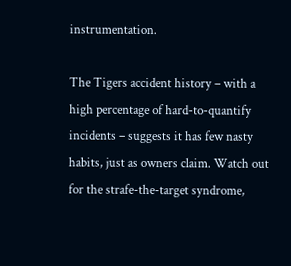instrumentation.

The Tigers accident history – with a high percentage of hard-to-quantify incidents – suggests it has few nasty habits, just as owners claim. Watch out for the strafe-the-target syndrome,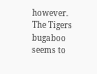however. The Tigers bugaboo seems to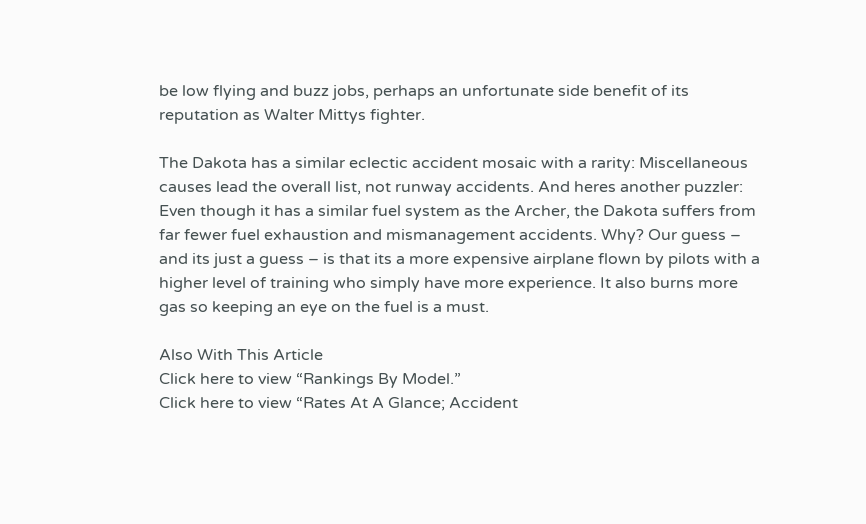be low flying and buzz jobs, perhaps an unfortunate side benefit of its reputation as Walter Mittys fighter.

The Dakota has a similar eclectic accident mosaic with a rarity: Miscellaneous causes lead the overall list, not runway accidents. And heres another puzzler: Even though it has a similar fuel system as the Archer, the Dakota suffers from far fewer fuel exhaustion and mismanagement accidents. Why? Our guess – and its just a guess – is that its a more expensive airplane flown by pilots with a higher level of training who simply have more experience. It also burns more gas so keeping an eye on the fuel is a must.

Also With This Article
Click here to view “Rankings By Model.”
Click here to view “Rates At A Glance; Accident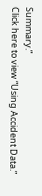Summary.”
Click here to view “Using Accident Data.”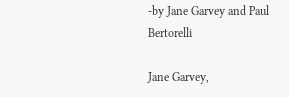-by Jane Garvey and Paul Bertorelli

Jane Garvey,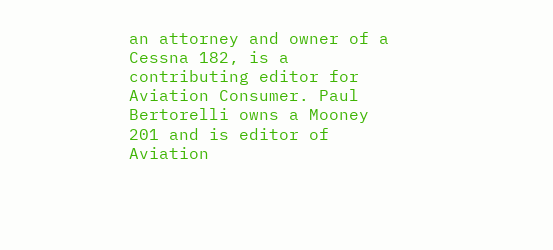an attorney and owner of a Cessna 182, is a contributing editor for Aviation Consumer. Paul Bertorelli owns a Mooney 201 and is editor of Aviation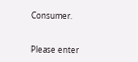Consumer.


Please enter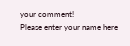your comment!
Please enter your name here